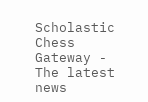Scholastic Chess Gateway - The latest news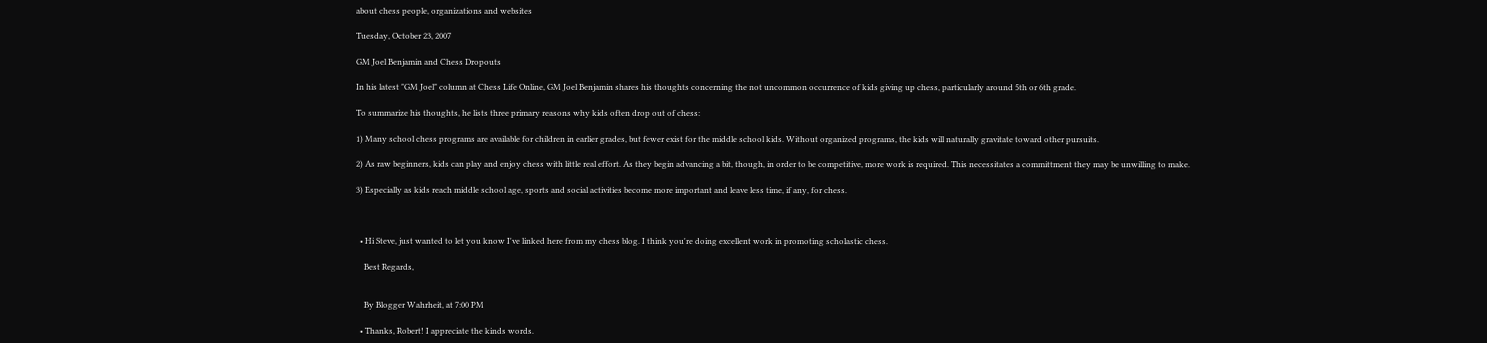about chess people, organizations and websites

Tuesday, October 23, 2007

GM Joel Benjamin and Chess Dropouts

In his latest "GM Joel" column at Chess Life Online, GM Joel Benjamin shares his thoughts concerning the not uncommon occurrence of kids giving up chess, particularly around 5th or 6th grade.

To summarize his thoughts, he lists three primary reasons why kids often drop out of chess:

1) Many school chess programs are available for children in earlier grades, but fewer exist for the middle school kids. Without organized programs, the kids will naturally gravitate toward other pursuits.

2) As raw beginners, kids can play and enjoy chess with little real effort. As they begin advancing a bit, though, in order to be competitive, more work is required. This necessitates a committment they may be unwilling to make.

3) Especially as kids reach middle school age, sports and social activities become more important and leave less time, if any, for chess.



  • Hi Steve, just wanted to let you know I've linked here from my chess blog. I think you're doing excellent work in promoting scholastic chess.

    Best Regards,


    By Blogger Wahrheit, at 7:00 PM

  • Thanks, Robert! I appreciate the kinds words.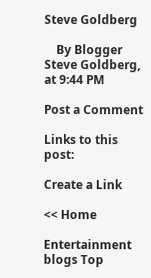Steve Goldberg

    By Blogger Steve Goldberg, at 9:44 PM

Post a Comment

Links to this post:

Create a Link

<< Home

Entertainment blogs Top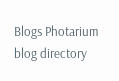Blogs Photarium blog directory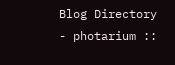Blog Directory - photarium ::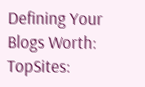Defining Your Blogs Worth: TopSites: